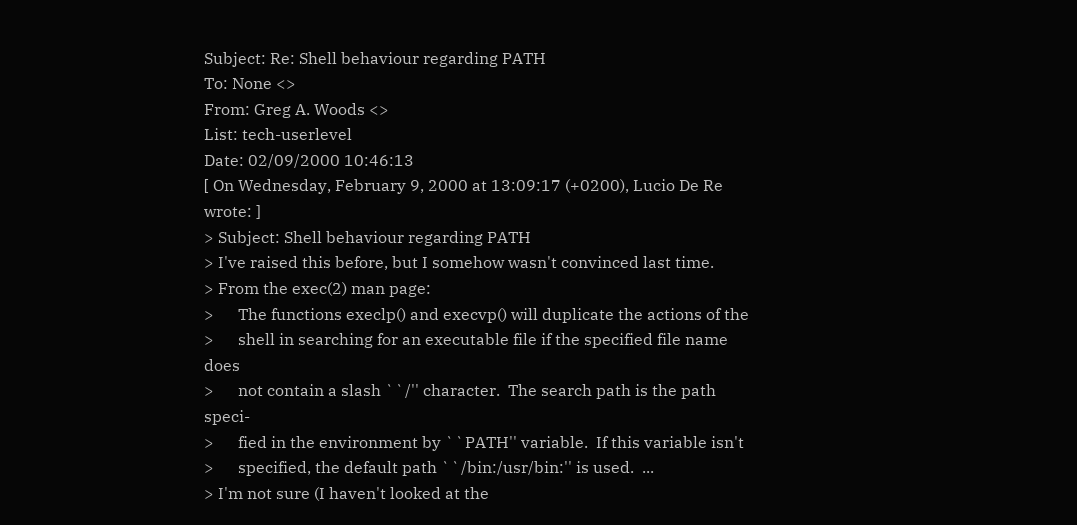Subject: Re: Shell behaviour regarding PATH
To: None <>
From: Greg A. Woods <>
List: tech-userlevel
Date: 02/09/2000 10:46:13
[ On Wednesday, February 9, 2000 at 13:09:17 (+0200), Lucio De Re wrote: ]
> Subject: Shell behaviour regarding PATH
> I've raised this before, but I somehow wasn't convinced last time.
> From the exec(2) man page:
>      The functions execlp() and execvp() will duplicate the actions of the
>      shell in searching for an executable file if the specified file name does
>      not contain a slash ``/'' character.  The search path is the path speci-
>      fied in the environment by ``PATH'' variable.  If this variable isn't
>      specified, the default path ``/bin:/usr/bin:'' is used.  ...
> I'm not sure (I haven't looked at the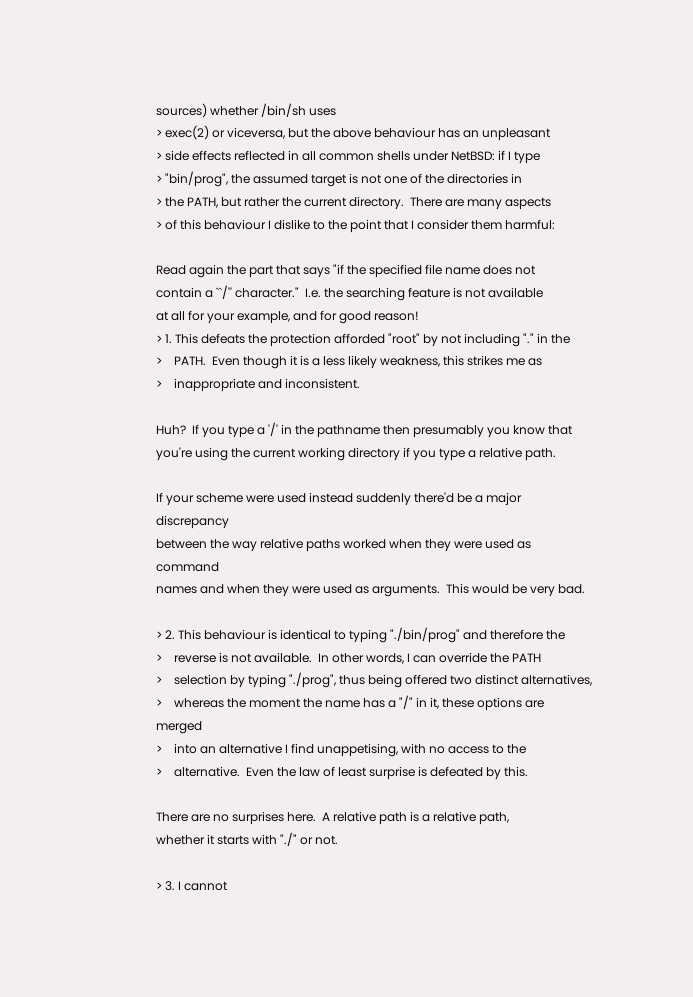sources) whether /bin/sh uses
> exec(2) or viceversa, but the above behaviour has an unpleasant
> side effects reflected in all common shells under NetBSD: if I type
> "bin/prog", the assumed target is not one of the directories in
> the PATH, but rather the current directory.  There are many aspects
> of this behaviour I dislike to the point that I consider them harmful:

Read again the part that says "if the specified file name does not
contain a ``/'' character."  I.e. the searching feature is not available
at all for your example, and for good reason!
> 1. This defeats the protection afforded "root" by not including "." in the
>    PATH.  Even though it is a less likely weakness, this strikes me as
>    inappropriate and inconsistent.

Huh?  If you type a '/' in the pathname then presumably you know that
you're using the current working directory if you type a relative path.

If your scheme were used instead suddenly there'd be a major discrepancy
between the way relative paths worked when they were used as command
names and when they were used as arguments.  This would be very bad.

> 2. This behaviour is identical to typing "./bin/prog" and therefore the
>    reverse is not available.  In other words, I can override the PATH
>    selection by typing "./prog", thus being offered two distinct alternatives,
>    whereas the moment the name has a "/" in it, these options are merged
>    into an alternative I find unappetising, with no access to the
>    alternative.  Even the law of least surprise is defeated by this.

There are no surprises here.  A relative path is a relative path,
whether it starts with "./" or not.

> 3. I cannot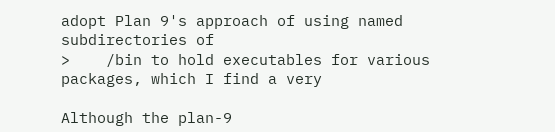adopt Plan 9's approach of using named subdirectories of
>    /bin to hold executables for various packages, which I find a very

Although the plan-9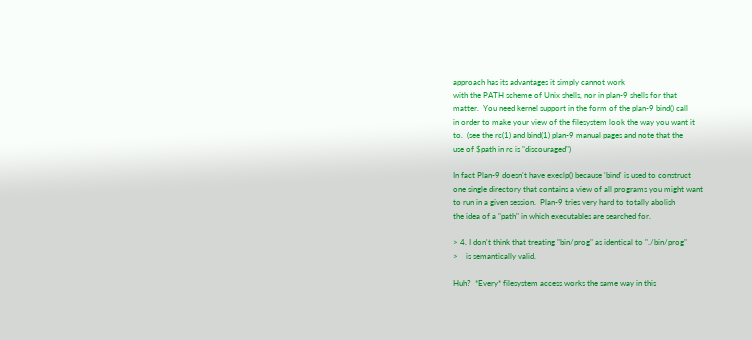approach has its advantages it simply cannot work
with the PATH scheme of Unix shells, nor in plan-9 shells for that
matter.  You need kernel support in the form of the plan-9 bind() call
in order to make your view of the filesystem look the way you want it
to.  (see the rc(1) and bind(1) plan-9 manual pages and note that the
use of $path in rc is "discouraged")

In fact Plan-9 doesn't have execlp() because 'bind' is used to construct
one single directory that contains a view of all programs you might want
to run in a given session.  Plan-9 tries very hard to totally abolish
the idea of a "path" in which executables are searched for.

> 4. I don't think that treating "bin/prog" as identical to "./bin/prog"
>    is semantically valid.

Huh?  *Every* filesystem access works the same way in this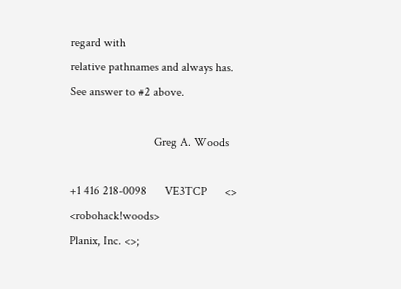regard with
relative pathnames and always has.  See answer to #2 above.

                            Greg A. Woods

+1 416 218-0098      VE3TCP      <>      <robohack!woods>
Planix, Inc. <>;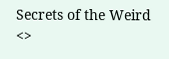Secrets of the Weird <>